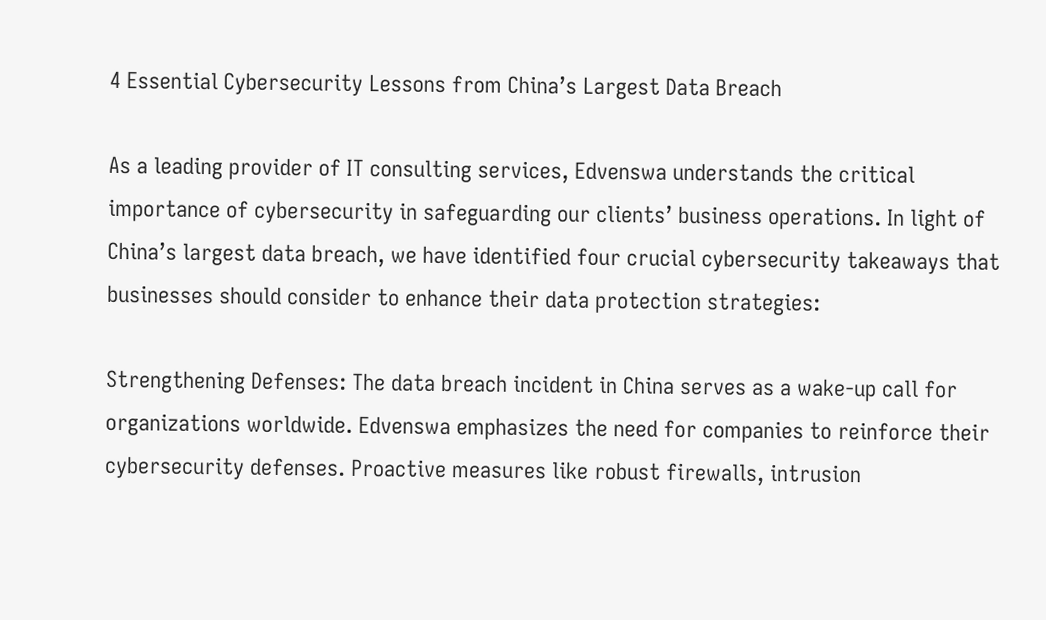4 Essential Cybersecurity Lessons from China’s Largest Data Breach

As a leading provider of IT consulting services, Edvenswa understands the critical importance of cybersecurity in safeguarding our clients’ business operations. In light of China’s largest data breach, we have identified four crucial cybersecurity takeaways that businesses should consider to enhance their data protection strategies:

Strengthening Defenses: The data breach incident in China serves as a wake-up call for organizations worldwide. Edvenswa emphasizes the need for companies to reinforce their cybersecurity defenses. Proactive measures like robust firewalls, intrusion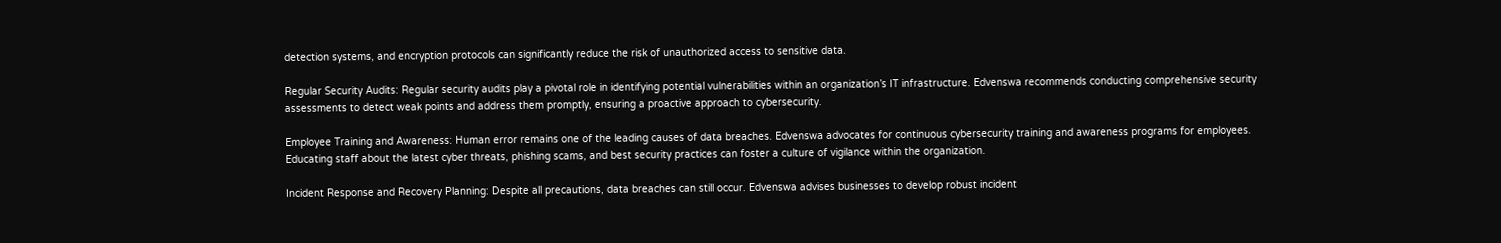detection systems, and encryption protocols can significantly reduce the risk of unauthorized access to sensitive data.

Regular Security Audits: Regular security audits play a pivotal role in identifying potential vulnerabilities within an organization’s IT infrastructure. Edvenswa recommends conducting comprehensive security assessments to detect weak points and address them promptly, ensuring a proactive approach to cybersecurity.

Employee Training and Awareness: Human error remains one of the leading causes of data breaches. Edvenswa advocates for continuous cybersecurity training and awareness programs for employees. Educating staff about the latest cyber threats, phishing scams, and best security practices can foster a culture of vigilance within the organization.

Incident Response and Recovery Planning: Despite all precautions, data breaches can still occur. Edvenswa advises businesses to develop robust incident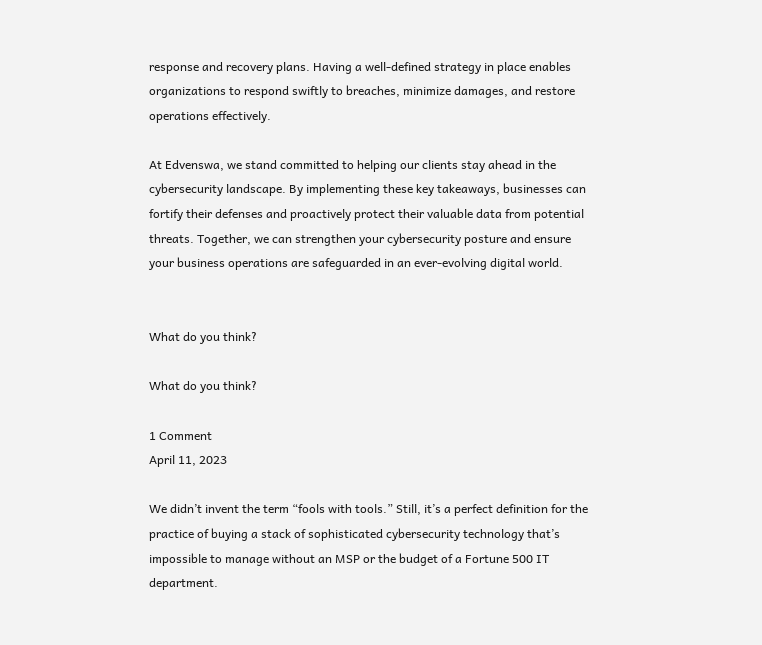response and recovery plans. Having a well-defined strategy in place enables organizations to respond swiftly to breaches, minimize damages, and restore operations effectively.

At Edvenswa, we stand committed to helping our clients stay ahead in the cybersecurity landscape. By implementing these key takeaways, businesses can fortify their defenses and proactively protect their valuable data from potential threats. Together, we can strengthen your cybersecurity posture and ensure your business operations are safeguarded in an ever-evolving digital world.


What do you think?

What do you think?

1 Comment
April 11, 2023

We didn’t invent the term “fools with tools.” Still, it’s a perfect definition for the practice of buying a stack of sophisticated cybersecurity technology that’s impossible to manage without an MSP or the budget of a Fortune 500 IT department.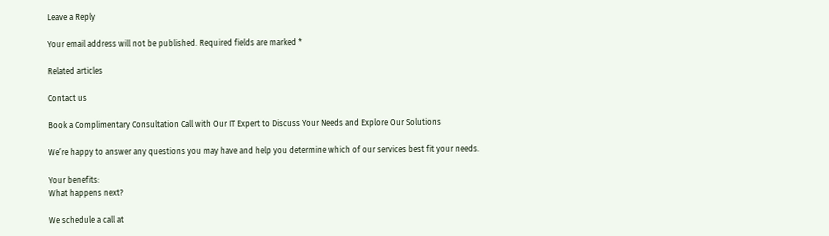Leave a Reply

Your email address will not be published. Required fields are marked *

Related articles

Contact us

Book a Complimentary Consultation Call with Our IT Expert to Discuss Your Needs and Explore Our Solutions

We’re happy to answer any questions you may have and help you determine which of our services best fit your needs.

Your benefits:
What happens next?

We schedule a call at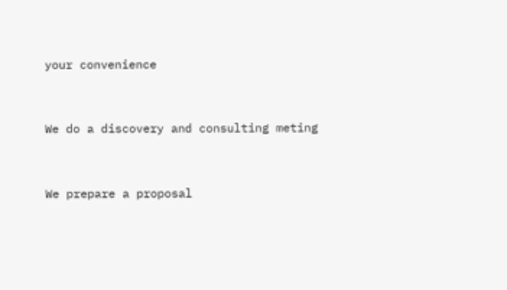your convenience


We do a discovery and consulting meting


We prepare a proposal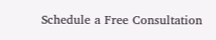Schedule a Free Consultation